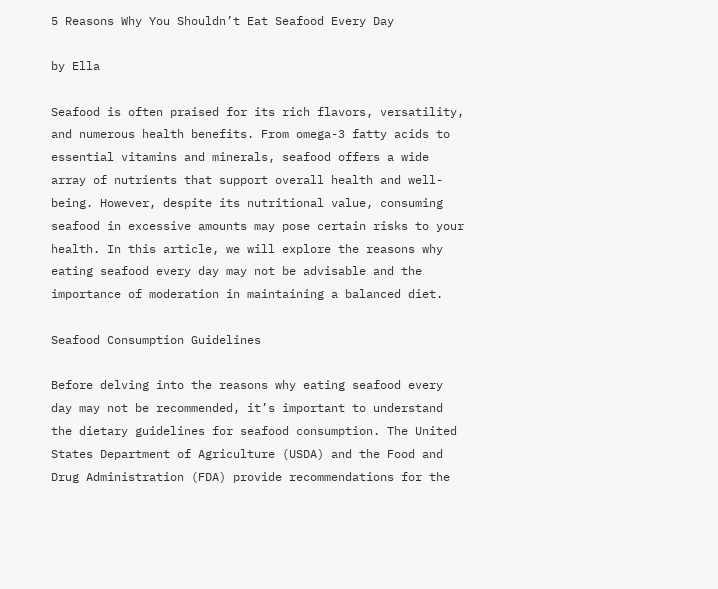5 Reasons Why You Shouldn’t Eat Seafood Every Day

by Ella

Seafood is often praised for its rich flavors, versatility, and numerous health benefits. From omega-3 fatty acids to essential vitamins and minerals, seafood offers a wide array of nutrients that support overall health and well-being. However, despite its nutritional value, consuming seafood in excessive amounts may pose certain risks to your health. In this article, we will explore the reasons why eating seafood every day may not be advisable and the importance of moderation in maintaining a balanced diet.

Seafood Consumption Guidelines

Before delving into the reasons why eating seafood every day may not be recommended, it’s important to understand the dietary guidelines for seafood consumption. The United States Department of Agriculture (USDA) and the Food and Drug Administration (FDA) provide recommendations for the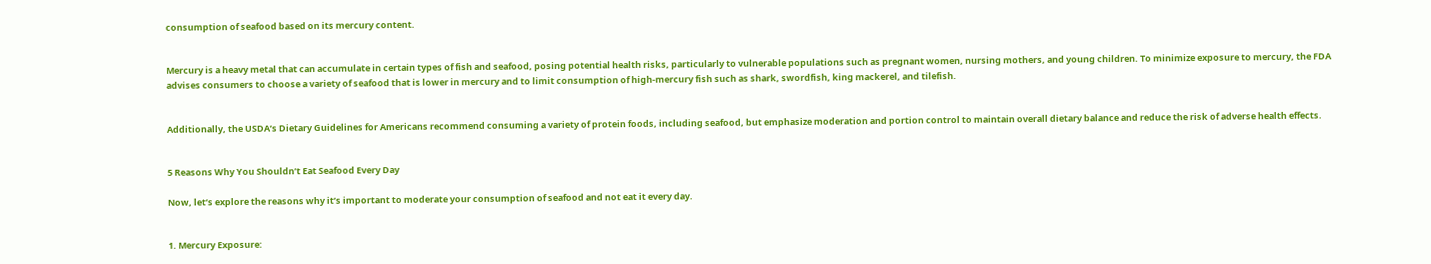consumption of seafood based on its mercury content.


Mercury is a heavy metal that can accumulate in certain types of fish and seafood, posing potential health risks, particularly to vulnerable populations such as pregnant women, nursing mothers, and young children. To minimize exposure to mercury, the FDA advises consumers to choose a variety of seafood that is lower in mercury and to limit consumption of high-mercury fish such as shark, swordfish, king mackerel, and tilefish.


Additionally, the USDA’s Dietary Guidelines for Americans recommend consuming a variety of protein foods, including seafood, but emphasize moderation and portion control to maintain overall dietary balance and reduce the risk of adverse health effects.


5 Reasons Why You Shouldn’t Eat Seafood Every Day

Now, let’s explore the reasons why it’s important to moderate your consumption of seafood and not eat it every day.


1. Mercury Exposure: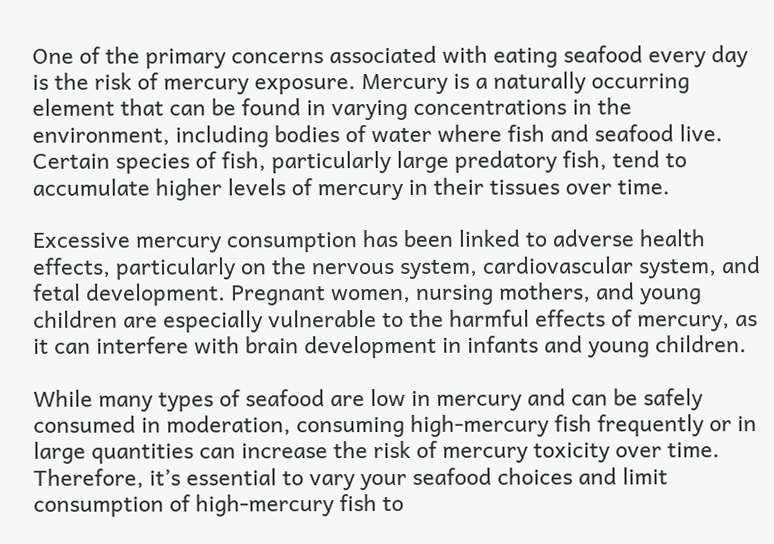One of the primary concerns associated with eating seafood every day is the risk of mercury exposure. Mercury is a naturally occurring element that can be found in varying concentrations in the environment, including bodies of water where fish and seafood live. Certain species of fish, particularly large predatory fish, tend to accumulate higher levels of mercury in their tissues over time.

Excessive mercury consumption has been linked to adverse health effects, particularly on the nervous system, cardiovascular system, and fetal development. Pregnant women, nursing mothers, and young children are especially vulnerable to the harmful effects of mercury, as it can interfere with brain development in infants and young children.

While many types of seafood are low in mercury and can be safely consumed in moderation, consuming high-mercury fish frequently or in large quantities can increase the risk of mercury toxicity over time. Therefore, it’s essential to vary your seafood choices and limit consumption of high-mercury fish to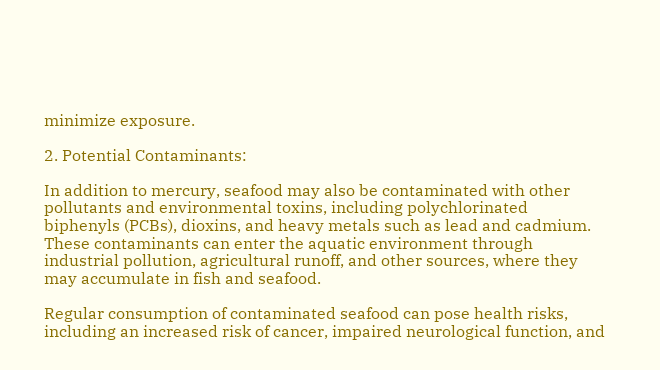minimize exposure.

2. Potential Contaminants:

In addition to mercury, seafood may also be contaminated with other pollutants and environmental toxins, including polychlorinated biphenyls (PCBs), dioxins, and heavy metals such as lead and cadmium. These contaminants can enter the aquatic environment through industrial pollution, agricultural runoff, and other sources, where they may accumulate in fish and seafood.

Regular consumption of contaminated seafood can pose health risks, including an increased risk of cancer, impaired neurological function, and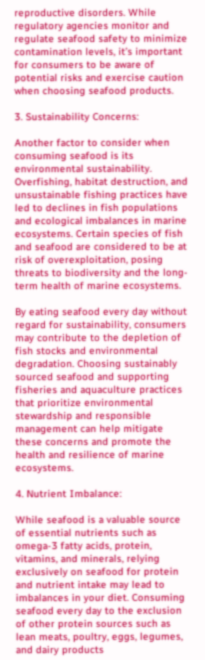reproductive disorders. While regulatory agencies monitor and regulate seafood safety to minimize contamination levels, it’s important for consumers to be aware of potential risks and exercise caution when choosing seafood products.

3. Sustainability Concerns:

Another factor to consider when consuming seafood is its environmental sustainability. Overfishing, habitat destruction, and unsustainable fishing practices have led to declines in fish populations and ecological imbalances in marine ecosystems. Certain species of fish and seafood are considered to be at risk of overexploitation, posing threats to biodiversity and the long-term health of marine ecosystems.

By eating seafood every day without regard for sustainability, consumers may contribute to the depletion of fish stocks and environmental degradation. Choosing sustainably sourced seafood and supporting fisheries and aquaculture practices that prioritize environmental stewardship and responsible management can help mitigate these concerns and promote the health and resilience of marine ecosystems.

4. Nutrient Imbalance:

While seafood is a valuable source of essential nutrients such as omega-3 fatty acids, protein, vitamins, and minerals, relying exclusively on seafood for protein and nutrient intake may lead to imbalances in your diet. Consuming seafood every day to the exclusion of other protein sources such as lean meats, poultry, eggs, legumes, and dairy products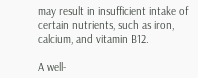may result in insufficient intake of certain nutrients, such as iron, calcium, and vitamin B12.

A well-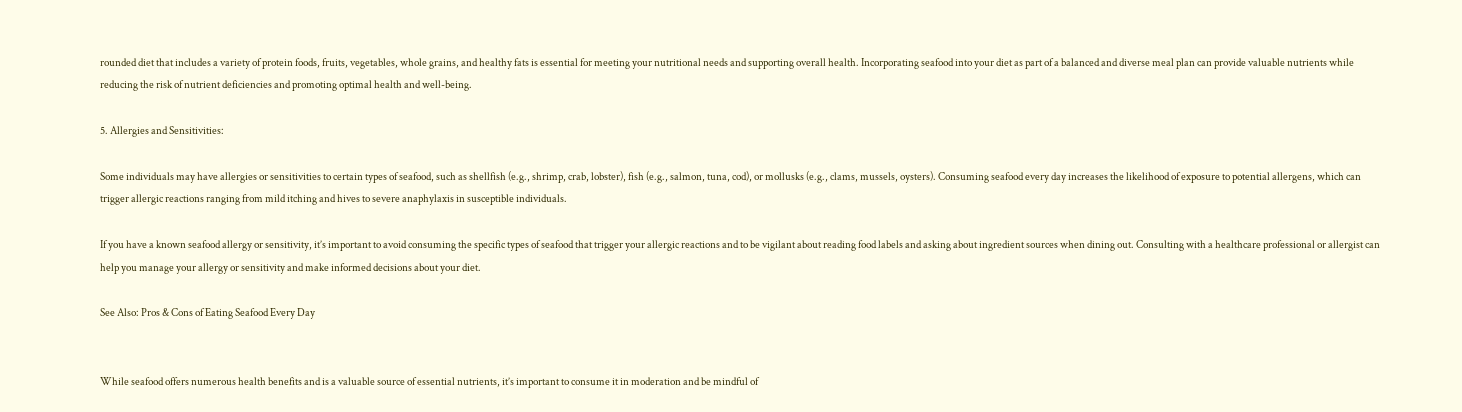rounded diet that includes a variety of protein foods, fruits, vegetables, whole grains, and healthy fats is essential for meeting your nutritional needs and supporting overall health. Incorporating seafood into your diet as part of a balanced and diverse meal plan can provide valuable nutrients while reducing the risk of nutrient deficiencies and promoting optimal health and well-being.

5. Allergies and Sensitivities:

Some individuals may have allergies or sensitivities to certain types of seafood, such as shellfish (e.g., shrimp, crab, lobster), fish (e.g., salmon, tuna, cod), or mollusks (e.g., clams, mussels, oysters). Consuming seafood every day increases the likelihood of exposure to potential allergens, which can trigger allergic reactions ranging from mild itching and hives to severe anaphylaxis in susceptible individuals.

If you have a known seafood allergy or sensitivity, it’s important to avoid consuming the specific types of seafood that trigger your allergic reactions and to be vigilant about reading food labels and asking about ingredient sources when dining out. Consulting with a healthcare professional or allergist can help you manage your allergy or sensitivity and make informed decisions about your diet.

See Also: Pros & Cons of Eating Seafood Every Day


While seafood offers numerous health benefits and is a valuable source of essential nutrients, it’s important to consume it in moderation and be mindful of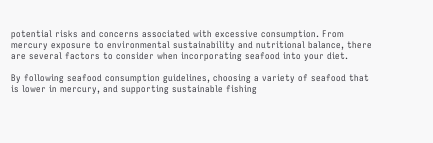potential risks and concerns associated with excessive consumption. From mercury exposure to environmental sustainability and nutritional balance, there are several factors to consider when incorporating seafood into your diet.

By following seafood consumption guidelines, choosing a variety of seafood that is lower in mercury, and supporting sustainable fishing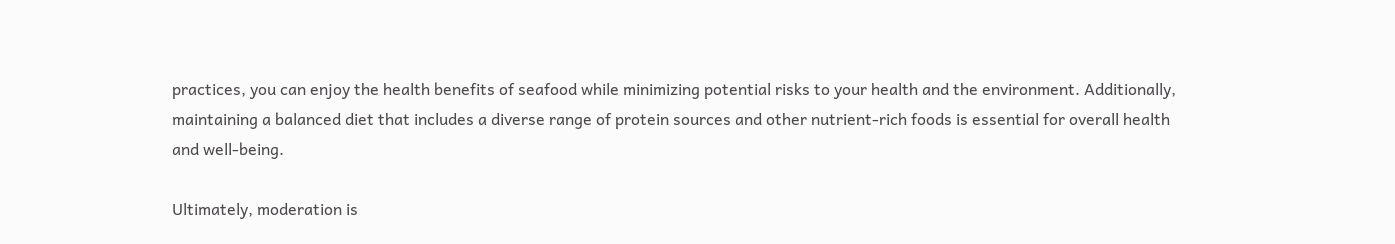practices, you can enjoy the health benefits of seafood while minimizing potential risks to your health and the environment. Additionally, maintaining a balanced diet that includes a diverse range of protein sources and other nutrient-rich foods is essential for overall health and well-being.

Ultimately, moderation is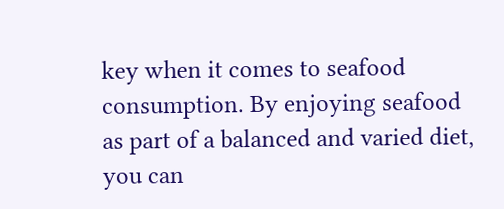key when it comes to seafood consumption. By enjoying seafood as part of a balanced and varied diet, you can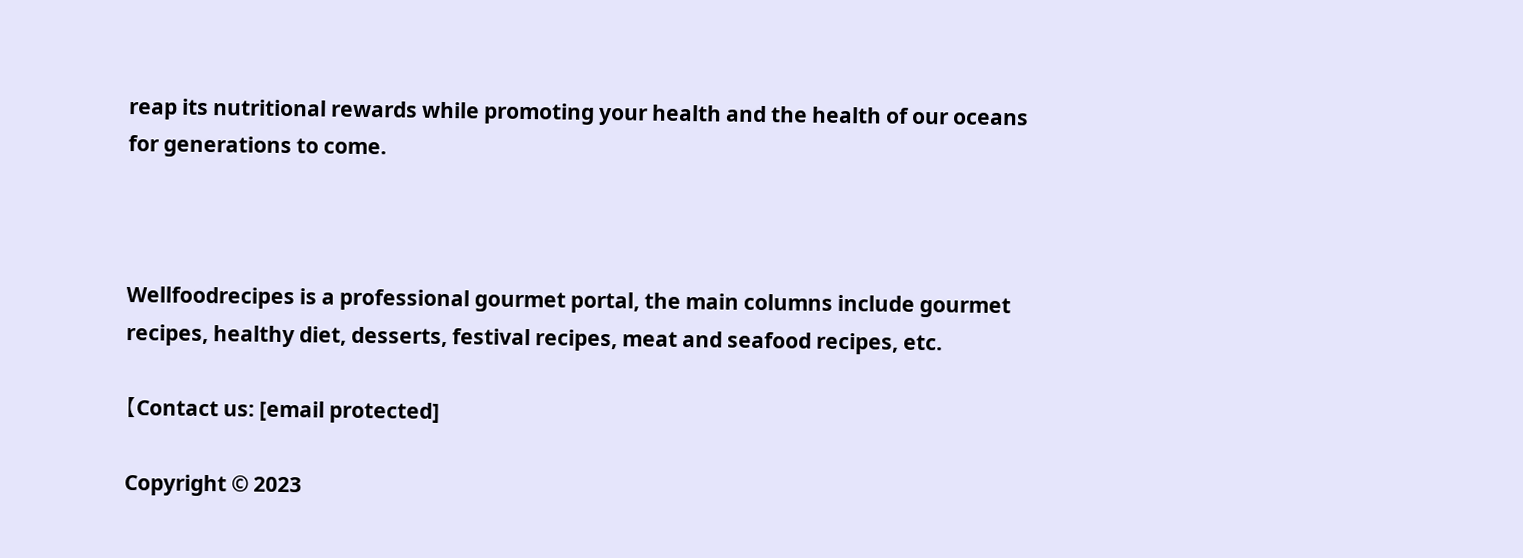reap its nutritional rewards while promoting your health and the health of our oceans for generations to come.



Wellfoodrecipes is a professional gourmet portal, the main columns include gourmet recipes, healthy diet, desserts, festival recipes, meat and seafood recipes, etc.

【Contact us: [email protected]

Copyright © 2023